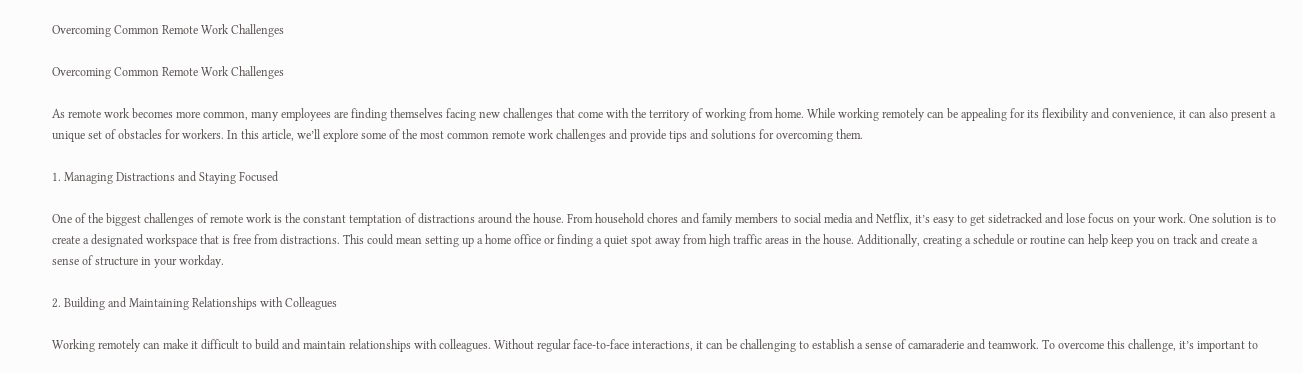Overcoming Common Remote Work Challenges

Overcoming Common Remote Work Challenges

As remote work becomes more common, many employees are finding themselves facing new challenges that come with the territory of working from home. While working remotely can be appealing for its flexibility and convenience, it can also present a unique set of obstacles for workers. In this article, we’ll explore some of the most common remote work challenges and provide tips and solutions for overcoming them.

1. Managing Distractions and Staying Focused

One of the biggest challenges of remote work is the constant temptation of distractions around the house. From household chores and family members to social media and Netflix, it’s easy to get sidetracked and lose focus on your work. One solution is to create a designated workspace that is free from distractions. This could mean setting up a home office or finding a quiet spot away from high traffic areas in the house. Additionally, creating a schedule or routine can help keep you on track and create a sense of structure in your workday.

2. Building and Maintaining Relationships with Colleagues

Working remotely can make it difficult to build and maintain relationships with colleagues. Without regular face-to-face interactions, it can be challenging to establish a sense of camaraderie and teamwork. To overcome this challenge, it’s important to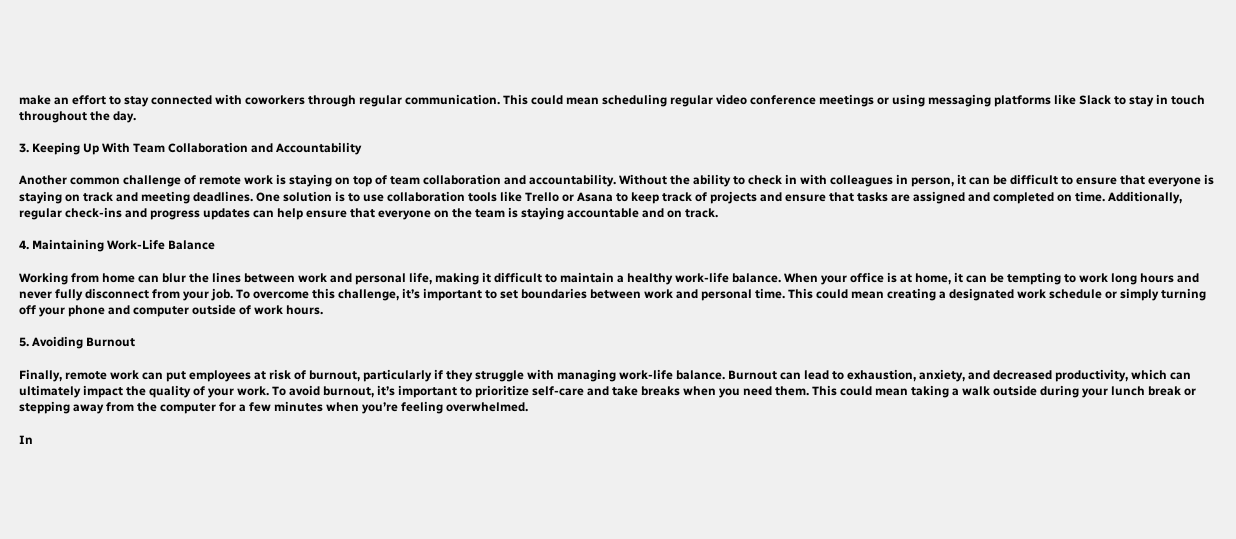make an effort to stay connected with coworkers through regular communication. This could mean scheduling regular video conference meetings or using messaging platforms like Slack to stay in touch throughout the day.

3. Keeping Up With Team Collaboration and Accountability

Another common challenge of remote work is staying on top of team collaboration and accountability. Without the ability to check in with colleagues in person, it can be difficult to ensure that everyone is staying on track and meeting deadlines. One solution is to use collaboration tools like Trello or Asana to keep track of projects and ensure that tasks are assigned and completed on time. Additionally, regular check-ins and progress updates can help ensure that everyone on the team is staying accountable and on track.

4. Maintaining Work-Life Balance

Working from home can blur the lines between work and personal life, making it difficult to maintain a healthy work-life balance. When your office is at home, it can be tempting to work long hours and never fully disconnect from your job. To overcome this challenge, it’s important to set boundaries between work and personal time. This could mean creating a designated work schedule or simply turning off your phone and computer outside of work hours.

5. Avoiding Burnout

Finally, remote work can put employees at risk of burnout, particularly if they struggle with managing work-life balance. Burnout can lead to exhaustion, anxiety, and decreased productivity, which can ultimately impact the quality of your work. To avoid burnout, it’s important to prioritize self-care and take breaks when you need them. This could mean taking a walk outside during your lunch break or stepping away from the computer for a few minutes when you’re feeling overwhelmed.

In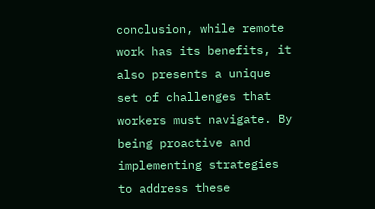conclusion, while remote work has its benefits, it also presents a unique set of challenges that workers must navigate. By being proactive and implementing strategies to address these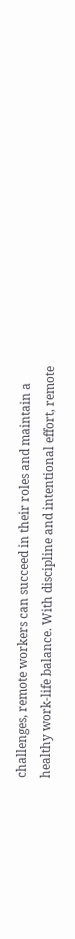challenges, remote workers can succeed in their roles and maintain a healthy work-life balance. With discipline and intentional effort, remote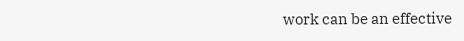work can be an effective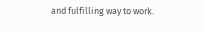and fulfilling way to work.